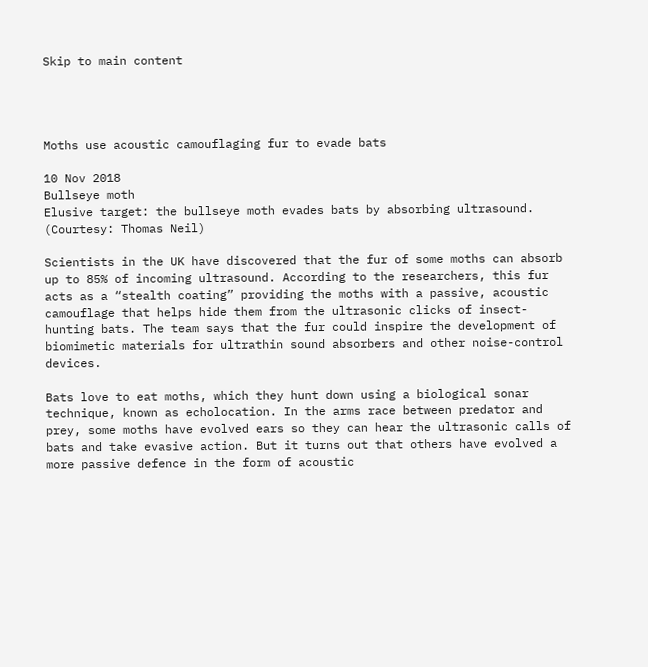Skip to main content




Moths use acoustic camouflaging fur to evade bats

10 Nov 2018
Bullseye moth
Elusive target: the bullseye moth evades bats by absorbing ultrasound. (Courtesy: Thomas Neil)

Scientists in the UK have discovered that the fur of some moths can absorb up to 85% of incoming ultrasound. According to the researchers, this fur acts as a “stealth coating” providing the moths with a passive, acoustic camouflage that helps hide them from the ultrasonic clicks of insect-hunting bats. The team says that the fur could inspire the development of biomimetic materials for ultrathin sound absorbers and other noise-control devices.

Bats love to eat moths, which they hunt down using a biological sonar technique, known as echolocation. In the arms race between predator and prey, some moths have evolved ears so they can hear the ultrasonic calls of bats and take evasive action. But it turns out that others have evolved a more passive defence in the form of acoustic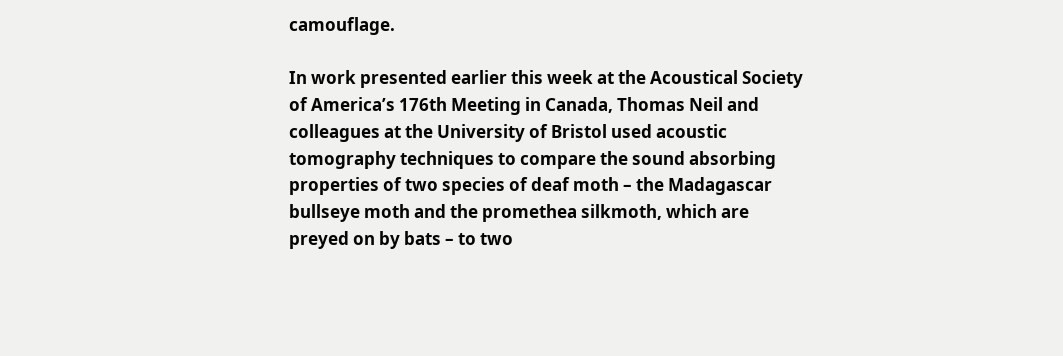camouflage.

In work presented earlier this week at the Acoustical Society of America’s 176th Meeting in Canada, Thomas Neil and colleagues at the University of Bristol used acoustic tomography techniques to compare the sound absorbing properties of two species of deaf moth – the Madagascar bullseye moth and the promethea silkmoth, which are preyed on by bats – to two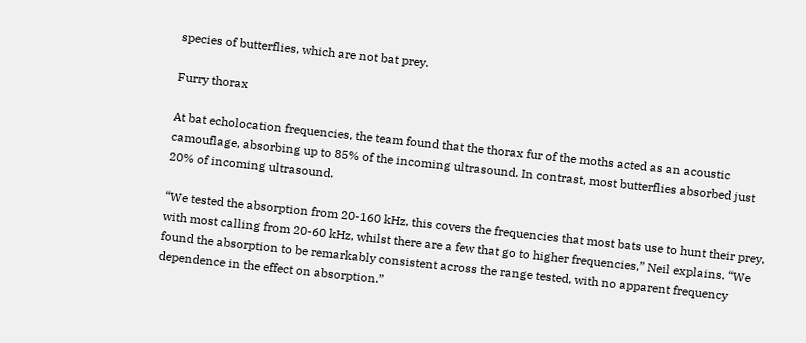species of butterflies, which are not bat prey.

Furry thorax

At bat echolocation frequencies, the team found that the thorax fur of the moths acted as an acoustic camouflage, absorbing up to 85% of the incoming ultrasound. In contrast, most butterflies absorbed just 20% of incoming ultrasound.

“We tested the absorption from 20-160 kHz, this covers the frequencies that most bats use to hunt their prey, with most calling from 20-60 kHz, whilst there are a few that go to higher frequencies,” Neil explains. “We found the absorption to be remarkably consistent across the range tested, with no apparent frequency dependence in the effect on absorption.”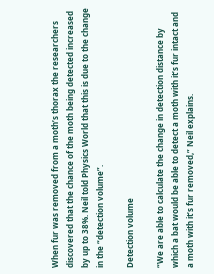When fur was removed from a moth’s thorax the researchers discovered that the chance of the moth being detected increased by up to 38%. Neil told Physics World that this is due to the change in the “detection volume”.

Detection volume

“We are able to calculate the change in detection distance by which a bat would be able to detect a moth with it’s fur intact and a moth with it’s fur removed,” Neil explains.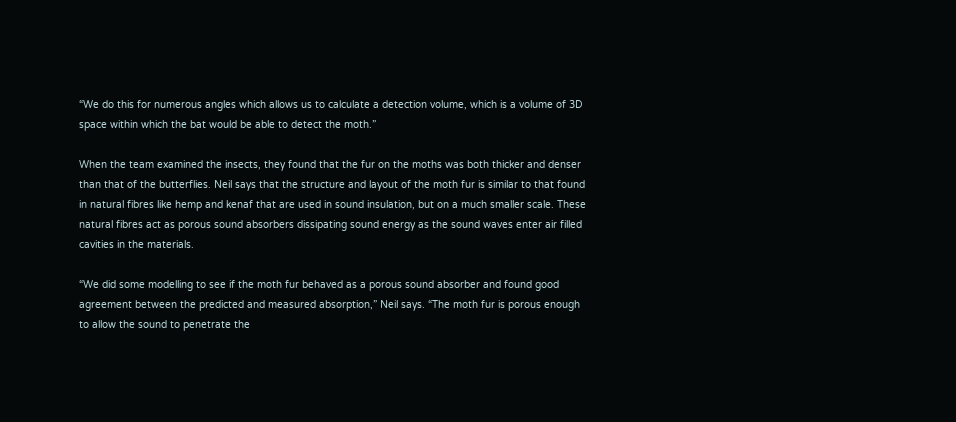“We do this for numerous angles which allows us to calculate a detection volume, which is a volume of 3D space within which the bat would be able to detect the moth.”

When the team examined the insects, they found that the fur on the moths was both thicker and denser than that of the butterflies. Neil says that the structure and layout of the moth fur is similar to that found in natural fibres like hemp and kenaf that are used in sound insulation, but on a much smaller scale. These natural fibres act as porous sound absorbers dissipating sound energy as the sound waves enter air filled cavities in the materials.

“We did some modelling to see if the moth fur behaved as a porous sound absorber and found good agreement between the predicted and measured absorption,” Neil says. “The moth fur is porous enough to allow the sound to penetrate the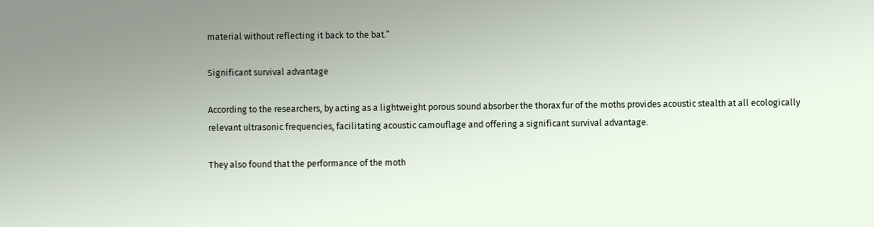material without reflecting it back to the bat.”

Significant survival advantage

According to the researchers, by acting as a lightweight porous sound absorber the thorax fur of the moths provides acoustic stealth at all ecologically relevant ultrasonic frequencies, facilitating acoustic camouflage and offering a significant survival advantage.

They also found that the performance of the moth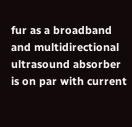fur as a broadband and multidirectional ultrasound absorber is on par with current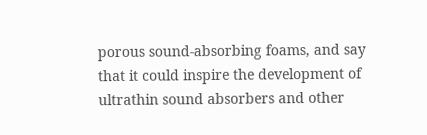porous sound-absorbing foams, and say that it could inspire the development of ultrathin sound absorbers and other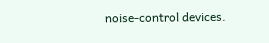noise-control devices.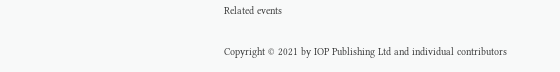Related events

Copyright © 2021 by IOP Publishing Ltd and individual contributors